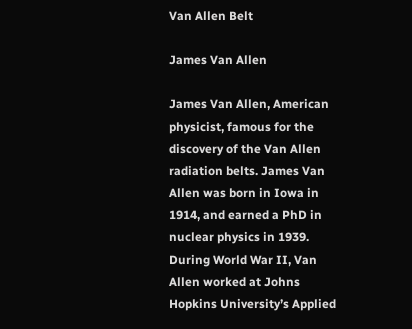Van Allen Belt

James Van Allen

James Van Allen, American physicist, famous for the discovery of the Van Allen radiation belts. James Van Allen was born in Iowa in 1914, and earned a PhD in nuclear physics in 1939. During World War II, Van Allen worked at Johns Hopkins University’s Applied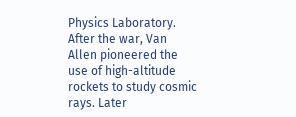Physics Laboratory. After the war, Van Allen pioneered the use of high-altitude rockets to study cosmic rays. Later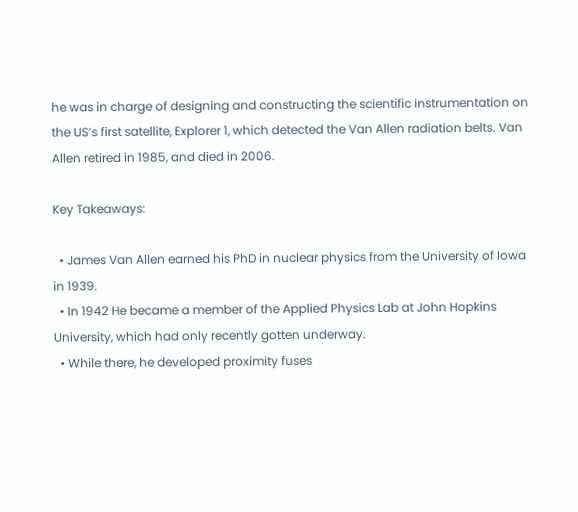he was in charge of designing and constructing the scientific instrumentation on the US’s first satellite, Explorer 1, which detected the Van Allen radiation belts. Van Allen retired in 1985, and died in 2006.

Key Takeaways:

  • James Van Allen earned his PhD in nuclear physics from the University of Iowa in 1939.
  • In 1942 He became a member of the Applied Physics Lab at John Hopkins University, which had only recently gotten underway.
  • While there, he developed proximity fuses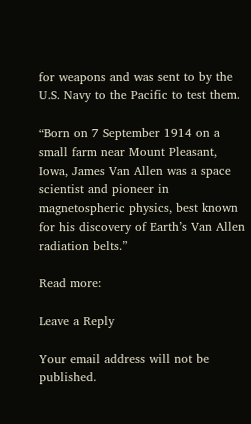for weapons and was sent to by the U.S. Navy to the Pacific to test them.

“Born on 7 September 1914 on a small farm near Mount Pleasant, Iowa, James Van Allen was a space scientist and pioneer in magnetospheric physics, best known for his discovery of Earth’s Van Allen radiation belts.”

Read more:

Leave a Reply

Your email address will not be published.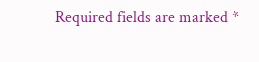Required fields are marked *